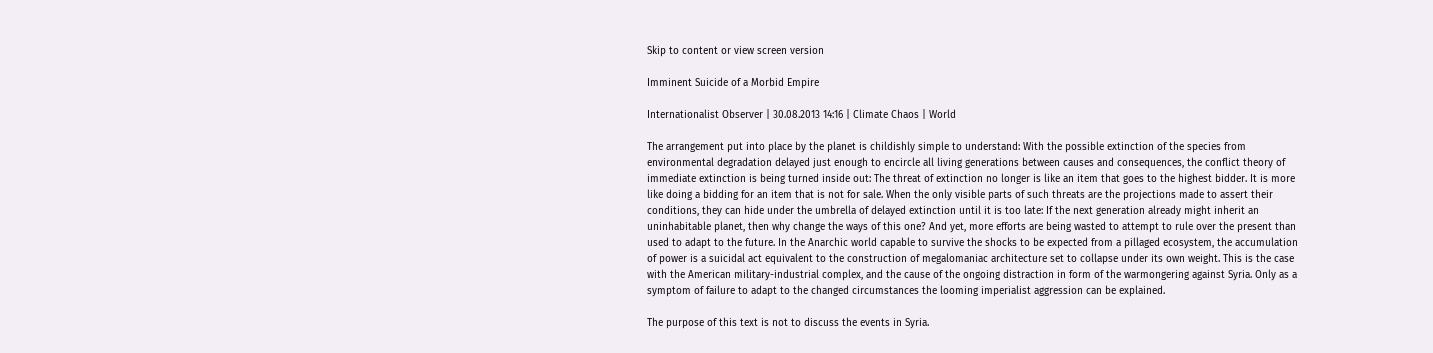Skip to content or view screen version

Imminent Suicide of a Morbid Empire

Internationalist Observer | 30.08.2013 14:16 | Climate Chaos | World

The arrangement put into place by the planet is childishly simple to understand: With the possible extinction of the species from environmental degradation delayed just enough to encircle all living generations between causes and consequences, the conflict theory of immediate extinction is being turned inside out: The threat of extinction no longer is like an item that goes to the highest bidder. It is more like doing a bidding for an item that is not for sale. When the only visible parts of such threats are the projections made to assert their conditions, they can hide under the umbrella of delayed extinction until it is too late: If the next generation already might inherit an uninhabitable planet, then why change the ways of this one? And yet, more efforts are being wasted to attempt to rule over the present than used to adapt to the future. In the Anarchic world capable to survive the shocks to be expected from a pillaged ecosystem, the accumulation of power is a suicidal act equivalent to the construction of megalomaniac architecture set to collapse under its own weight. This is the case with the American military-industrial complex, and the cause of the ongoing distraction in form of the warmongering against Syria. Only as a symptom of failure to adapt to the changed circumstances the looming imperialist aggression can be explained.

The purpose of this text is not to discuss the events in Syria.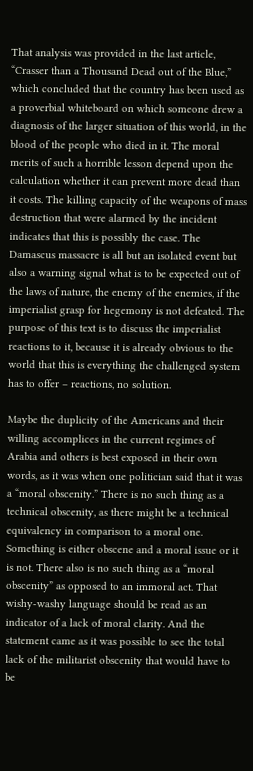That analysis was provided in the last article, “Crasser than a Thousand Dead out of the Blue,” which concluded that the country has been used as a proverbial whiteboard on which someone drew a diagnosis of the larger situation of this world, in the blood of the people who died in it. The moral merits of such a horrible lesson depend upon the calculation whether it can prevent more dead than it costs. The killing capacity of the weapons of mass destruction that were alarmed by the incident indicates that this is possibly the case. The Damascus massacre is all but an isolated event but also a warning signal what is to be expected out of the laws of nature, the enemy of the enemies, if the imperialist grasp for hegemony is not defeated. The purpose of this text is to discuss the imperialist reactions to it, because it is already obvious to the world that this is everything the challenged system has to offer – reactions, no solution.

Maybe the duplicity of the Americans and their willing accomplices in the current regimes of Arabia and others is best exposed in their own words, as it was when one politician said that it was a “moral obscenity.” There is no such thing as a technical obscenity, as there might be a technical equivalency in comparison to a moral one. Something is either obscene and a moral issue or it is not. There also is no such thing as a “moral obscenity” as opposed to an immoral act. That wishy-washy language should be read as an indicator of a lack of moral clarity. And the statement came as it was possible to see the total lack of the militarist obscenity that would have to be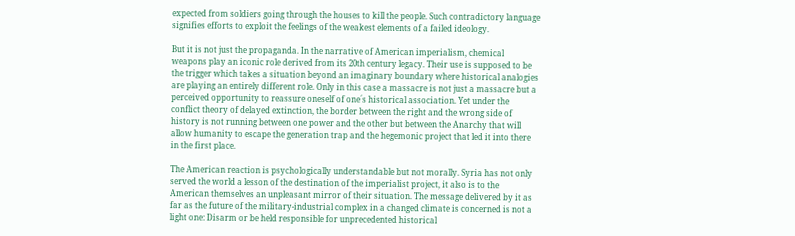expected from soldiers going through the houses to kill the people. Such contradictory language signifies efforts to exploit the feelings of the weakest elements of a failed ideology.

But it is not just the propaganda. In the narrative of American imperialism, chemical weapons play an iconic role derived from its 20th century legacy. Their use is supposed to be the trigger which takes a situation beyond an imaginary boundary where historical analogies are playing an entirely different role. Only in this case a massacre is not just a massacre but a perceived opportunity to reassure oneself of one´s historical association. Yet under the conflict theory of delayed extinction, the border between the right and the wrong side of history is not running between one power and the other but between the Anarchy that will allow humanity to escape the generation trap and the hegemonic project that led it into there in the first place.

The American reaction is psychologically understandable but not morally. Syria has not only served the world a lesson of the destination of the imperialist project, it also is to the American themselves an unpleasant mirror of their situation. The message delivered by it as far as the future of the military-industrial complex in a changed climate is concerned is not a light one: Disarm or be held responsible for unprecedented historical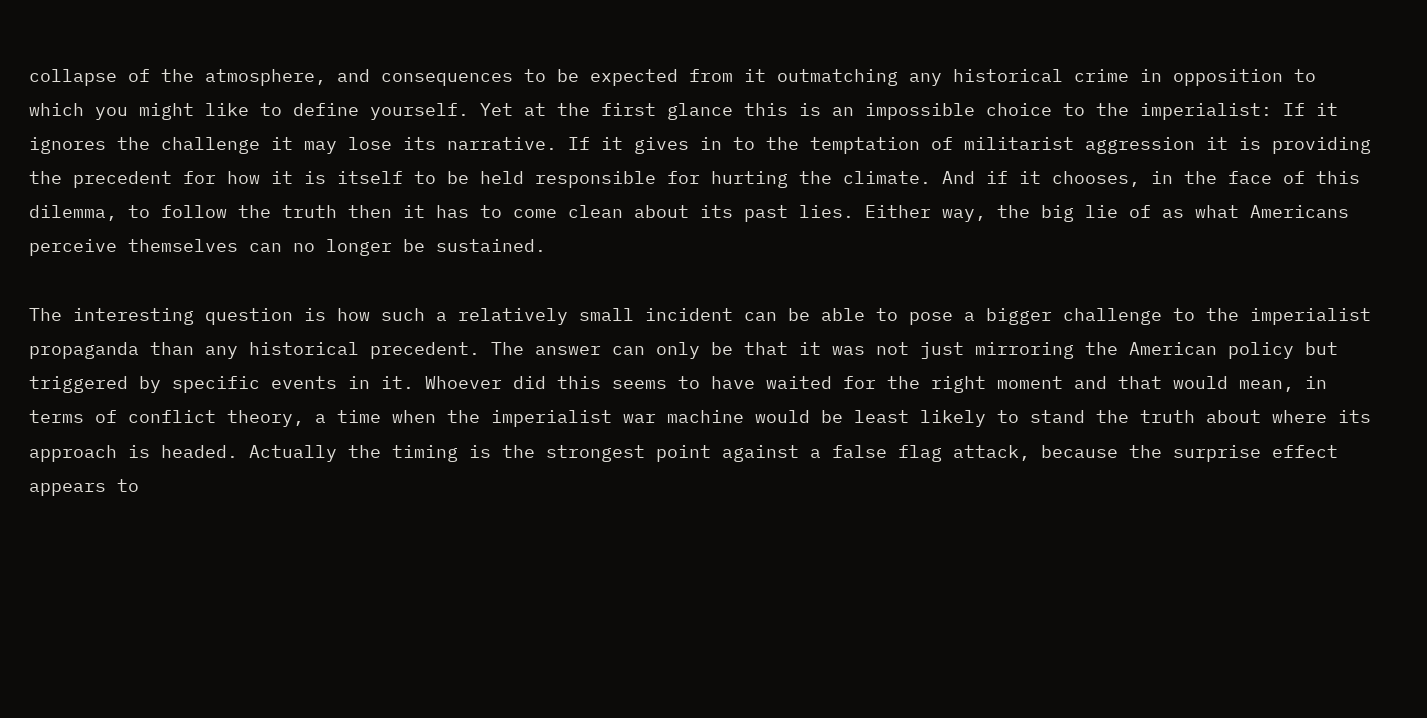collapse of the atmosphere, and consequences to be expected from it outmatching any historical crime in opposition to which you might like to define yourself. Yet at the first glance this is an impossible choice to the imperialist: If it ignores the challenge it may lose its narrative. If it gives in to the temptation of militarist aggression it is providing the precedent for how it is itself to be held responsible for hurting the climate. And if it chooses, in the face of this dilemma, to follow the truth then it has to come clean about its past lies. Either way, the big lie of as what Americans perceive themselves can no longer be sustained.

The interesting question is how such a relatively small incident can be able to pose a bigger challenge to the imperialist propaganda than any historical precedent. The answer can only be that it was not just mirroring the American policy but triggered by specific events in it. Whoever did this seems to have waited for the right moment and that would mean, in terms of conflict theory, a time when the imperialist war machine would be least likely to stand the truth about where its approach is headed. Actually the timing is the strongest point against a false flag attack, because the surprise effect appears to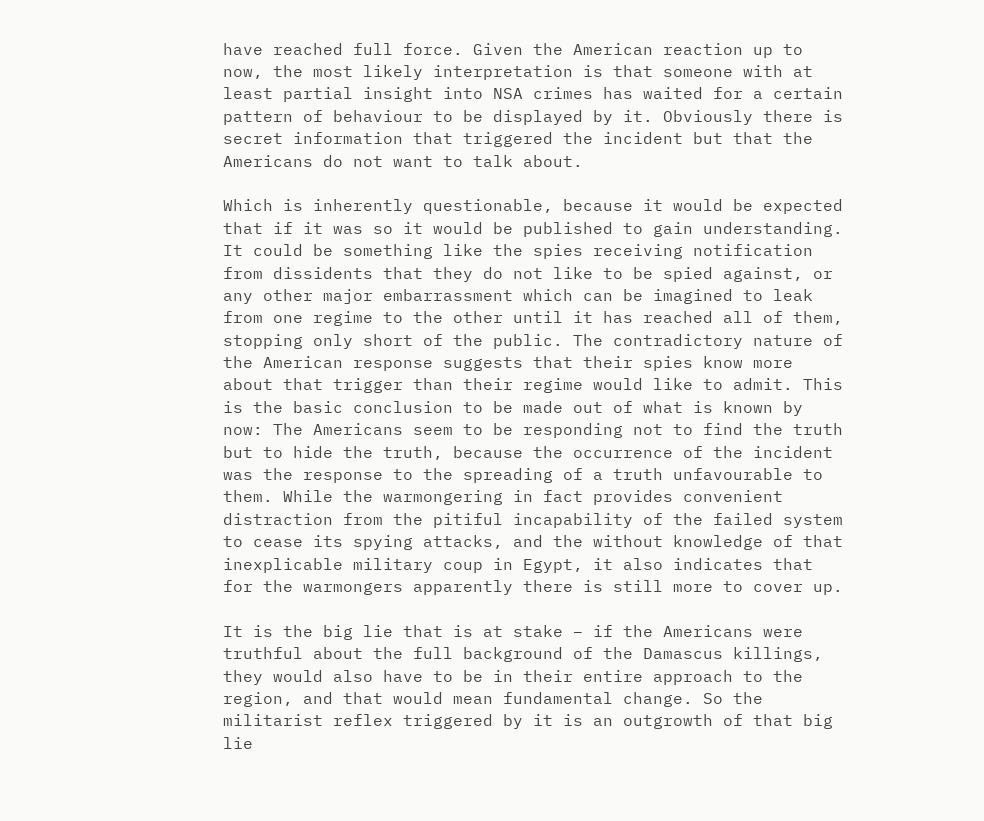have reached full force. Given the American reaction up to now, the most likely interpretation is that someone with at least partial insight into NSA crimes has waited for a certain pattern of behaviour to be displayed by it. Obviously there is secret information that triggered the incident but that the Americans do not want to talk about.

Which is inherently questionable, because it would be expected that if it was so it would be published to gain understanding. It could be something like the spies receiving notification from dissidents that they do not like to be spied against, or any other major embarrassment which can be imagined to leak from one regime to the other until it has reached all of them, stopping only short of the public. The contradictory nature of the American response suggests that their spies know more about that trigger than their regime would like to admit. This is the basic conclusion to be made out of what is known by now: The Americans seem to be responding not to find the truth but to hide the truth, because the occurrence of the incident was the response to the spreading of a truth unfavourable to them. While the warmongering in fact provides convenient distraction from the pitiful incapability of the failed system to cease its spying attacks, and the without knowledge of that inexplicable military coup in Egypt, it also indicates that for the warmongers apparently there is still more to cover up.

It is the big lie that is at stake – if the Americans were truthful about the full background of the Damascus killings, they would also have to be in their entire approach to the region, and that would mean fundamental change. So the militarist reflex triggered by it is an outgrowth of that big lie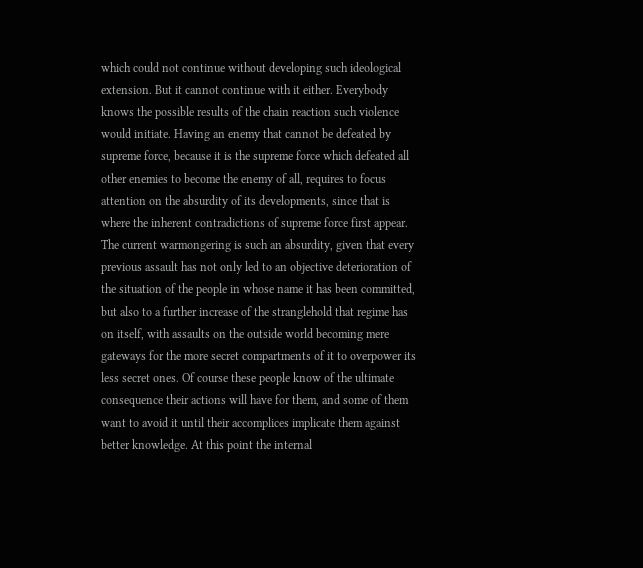which could not continue without developing such ideological extension. But it cannot continue with it either. Everybody knows the possible results of the chain reaction such violence would initiate. Having an enemy that cannot be defeated by supreme force, because it is the supreme force which defeated all other enemies to become the enemy of all, requires to focus attention on the absurdity of its developments, since that is where the inherent contradictions of supreme force first appear. The current warmongering is such an absurdity, given that every previous assault has not only led to an objective deterioration of the situation of the people in whose name it has been committed, but also to a further increase of the stranglehold that regime has on itself, with assaults on the outside world becoming mere gateways for the more secret compartments of it to overpower its less secret ones. Of course these people know of the ultimate consequence their actions will have for them, and some of them want to avoid it until their accomplices implicate them against better knowledge. At this point the internal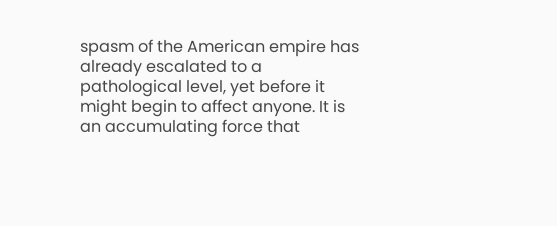spasm of the American empire has already escalated to a pathological level, yet before it might begin to affect anyone. It is an accumulating force that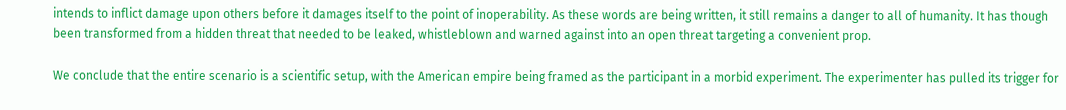intends to inflict damage upon others before it damages itself to the point of inoperability. As these words are being written, it still remains a danger to all of humanity. It has though been transformed from a hidden threat that needed to be leaked, whistleblown and warned against into an open threat targeting a convenient prop.

We conclude that the entire scenario is a scientific setup, with the American empire being framed as the participant in a morbid experiment. The experimenter has pulled its trigger for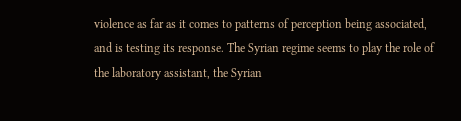violence as far as it comes to patterns of perception being associated, and is testing its response. The Syrian regime seems to play the role of the laboratory assistant, the Syrian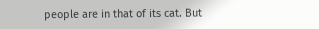people are in that of its cat. But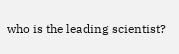who is the leading scientist?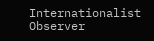Internationalist Observer